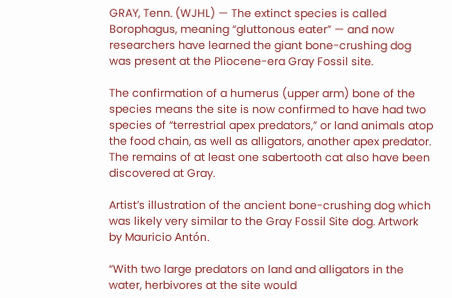GRAY, Tenn. (WJHL) — The extinct species is called Borophagus, meaning “gluttonous eater” — and now researchers have learned the giant bone-crushing dog was present at the Pliocene-era Gray Fossil site.

The confirmation of a humerus (upper arm) bone of the species means the site is now confirmed to have had two species of “terrestrial apex predators,” or land animals atop the food chain, as well as alligators, another apex predator. The remains of at least one sabertooth cat also have been discovered at Gray.

Artist’s illustration of the ancient bone-crushing dog which was likely very similar to the Gray Fossil Site dog. Artwork by Mauricio Antón.

“With two large predators on land and alligators in the water, herbivores at the site would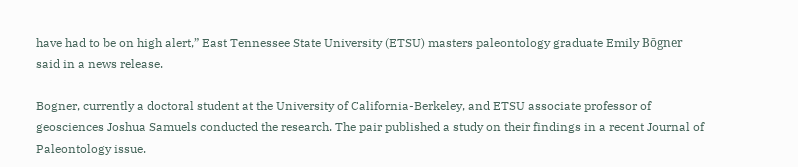have had to be on high alert,” East Tennessee State University (ETSU) masters paleontology graduate Emily Bōgner said in a news release.

Bogner, currently a doctoral student at the University of California-Berkeley, and ETSU associate professor of geosciences Joshua Samuels conducted the research. The pair published a study on their findings in a recent Journal of Paleontology issue.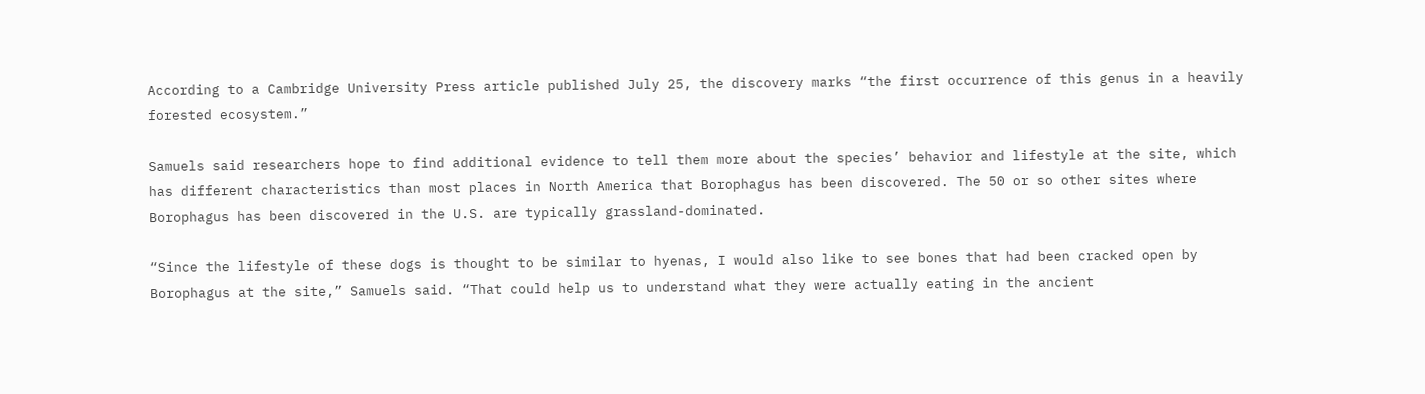According to a Cambridge University Press article published July 25, the discovery marks “the first occurrence of this genus in a heavily forested ecosystem.”

Samuels said researchers hope to find additional evidence to tell them more about the species’ behavior and lifestyle at the site, which has different characteristics than most places in North America that Borophagus has been discovered. The 50 or so other sites where Borophagus has been discovered in the U.S. are typically grassland-dominated.

“Since the lifestyle of these dogs is thought to be similar to hyenas, I would also like to see bones that had been cracked open by Borophagus at the site,” Samuels said. “That could help us to understand what they were actually eating in the ancient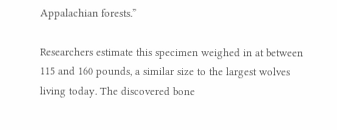Appalachian forests.”

Researchers estimate this specimen weighed in at between 115 and 160 pounds, a similar size to the largest wolves living today. The discovered bone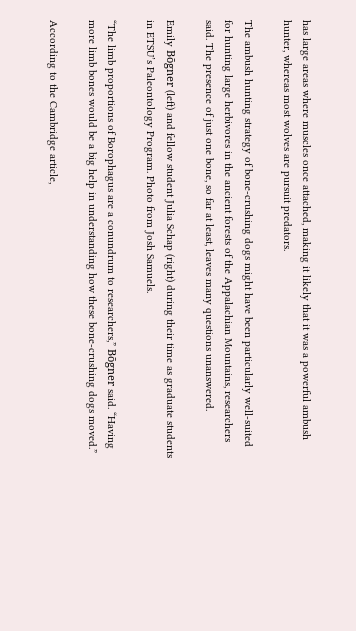has large areas where muscles once attached, making it likely that it was a powerful ambush hunter, whereas most wolves are pursuit predators.

The ambush hunting strategy of bone-crushing dogs might have been particularly well-suited for hunting large herbivores in the ancient forests of the Appalachian Mountains, researchers said. The presence of just one bone, so far at least, leaves many questions unanswered.

Emily Bōgner (left) and fellow student Julia Schap (right) during their time as graduate students in ETSU’s Paleontology Program. Photo from Josh Samuels.

“The limb proportions of Borophagus are a conundrum to researchers,” Bōgner said. “Having more limb bones would be a big help in understanding how these bone-crushing dogs moved.”

According to the Cambridge article,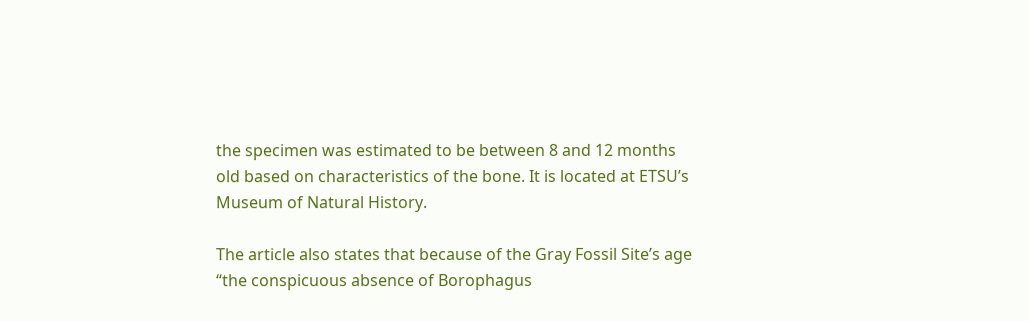the specimen was estimated to be between 8 and 12 months old based on characteristics of the bone. It is located at ETSU’s Museum of Natural History.

The article also states that because of the Gray Fossil Site’s age “the conspicuous absence of Borophagus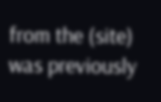from the (site) was previously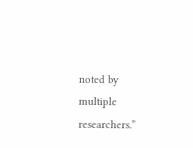noted by multiple researchers.”